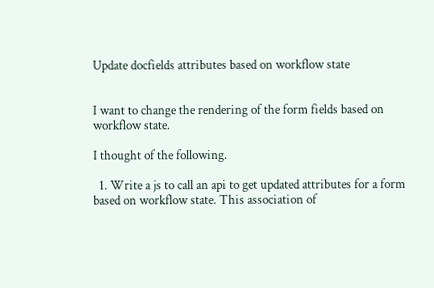Update docfields attributes based on workflow state


I want to change the rendering of the form fields based on workflow state.

I thought of the following.

  1. Write a js to call an api to get updated attributes for a form based on workflow state. This association of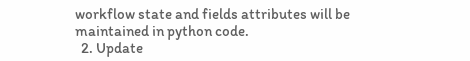workflow state and fields attributes will be maintained in python code.
  2. Update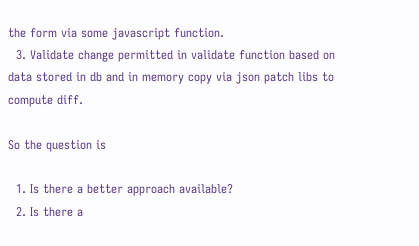the form via some javascript function.
  3. Validate change permitted in validate function based on data stored in db and in memory copy via json patch libs to compute diff.

So the question is

  1. Is there a better approach available?
  2. Is there a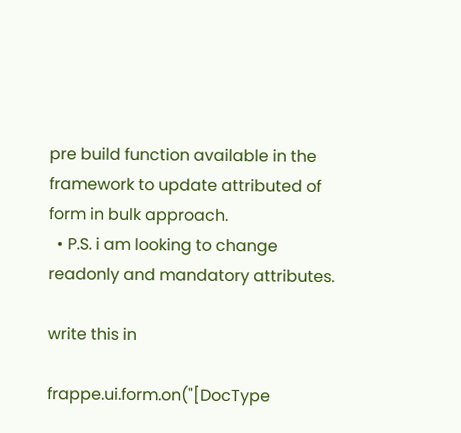pre build function available in the framework to update attributed of form in bulk approach.
  • P.S. i am looking to change readonly and mandatory attributes.

write this in

frappe.ui.form.on("[DocType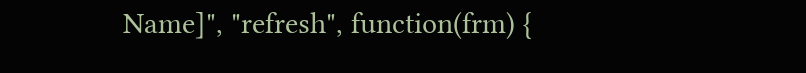Name]", "refresh", function(frm) {